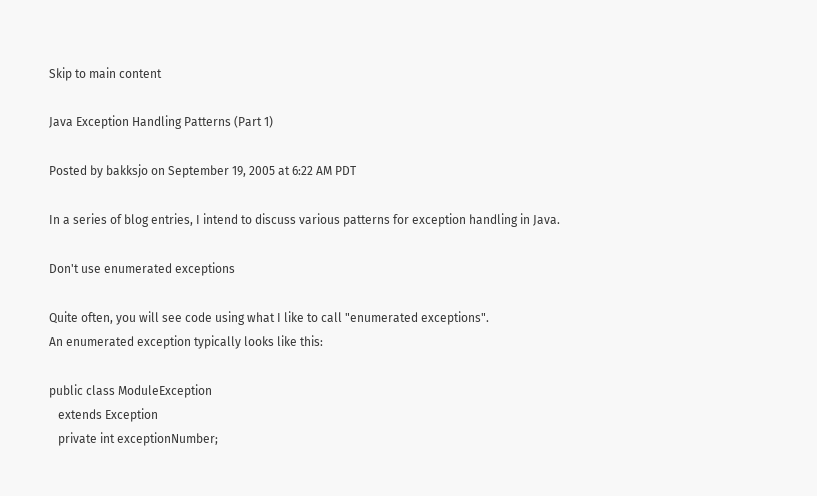Skip to main content

Java Exception Handling Patterns (Part 1)

Posted by bakksjo on September 19, 2005 at 6:22 AM PDT

In a series of blog entries, I intend to discuss various patterns for exception handling in Java.

Don't use enumerated exceptions

Quite often, you will see code using what I like to call "enumerated exceptions".
An enumerated exception typically looks like this:

public class ModuleException
   extends Exception
   private int exceptionNumber;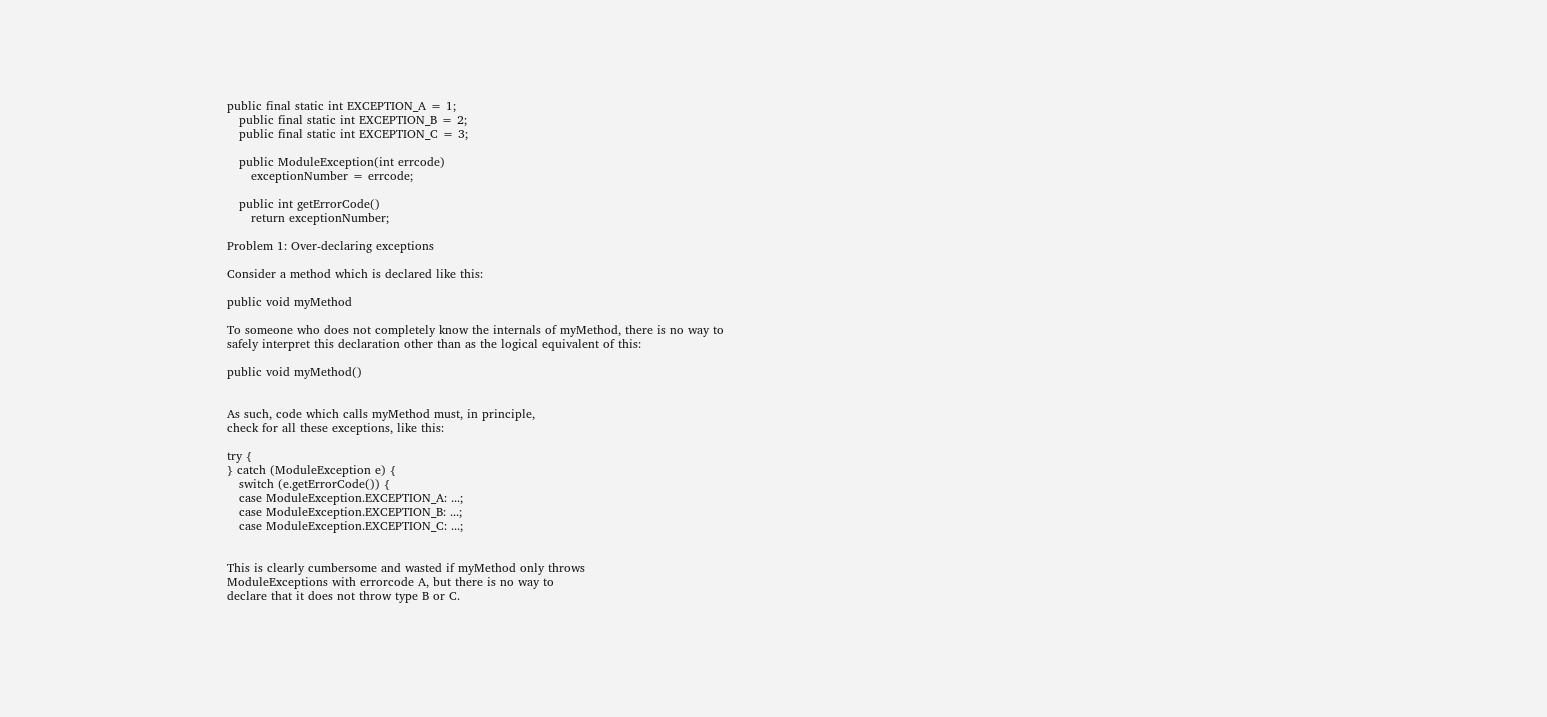public final static int EXCEPTION_A = 1;
   public final static int EXCEPTION_B = 2;
   public final static int EXCEPTION_C = 3;

   public ModuleException(int errcode)
      exceptionNumber = errcode;

   public int getErrorCode()
      return exceptionNumber;

Problem 1: Over-declaring exceptions

Consider a method which is declared like this:

public void myMethod

To someone who does not completely know the internals of myMethod, there is no way to
safely interpret this declaration other than as the logical equivalent of this:

public void myMethod()


As such, code which calls myMethod must, in principle,
check for all these exceptions, like this:

try {
} catch (ModuleException e) {
   switch (e.getErrorCode()) {
   case ModuleException.EXCEPTION_A: ...;
   case ModuleException.EXCEPTION_B: ...;
   case ModuleException.EXCEPTION_C: ...;


This is clearly cumbersome and wasted if myMethod only throws
ModuleExceptions with errorcode A, but there is no way to
declare that it does not throw type B or C.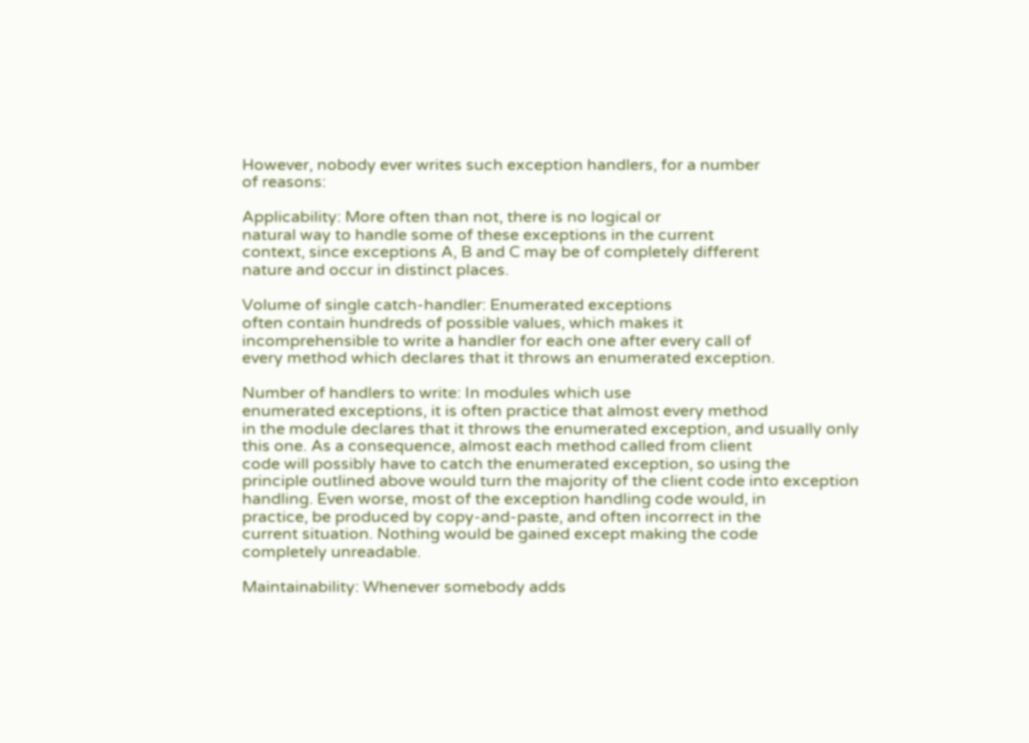However, nobody ever writes such exception handlers, for a number
of reasons:

Applicability: More often than not, there is no logical or
natural way to handle some of these exceptions in the current
context, since exceptions A, B and C may be of completely different
nature and occur in distinct places.

Volume of single catch-handler: Enumerated exceptions
often contain hundreds of possible values, which makes it
incomprehensible to write a handler for each one after every call of
every method which declares that it throws an enumerated exception.

Number of handlers to write: In modules which use
enumerated exceptions, it is often practice that almost every method
in the module declares that it throws the enumerated exception, and usually only
this one. As a consequence, almost each method called from client
code will possibly have to catch the enumerated exception, so using the
principle outlined above would turn the majority of the client code into exception
handling. Even worse, most of the exception handling code would, in
practice, be produced by copy-and-paste, and often incorrect in the
current situation. Nothing would be gained except making the code
completely unreadable.

Maintainability: Whenever somebody adds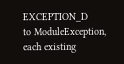EXCEPTION_D
to ModuleException, each existing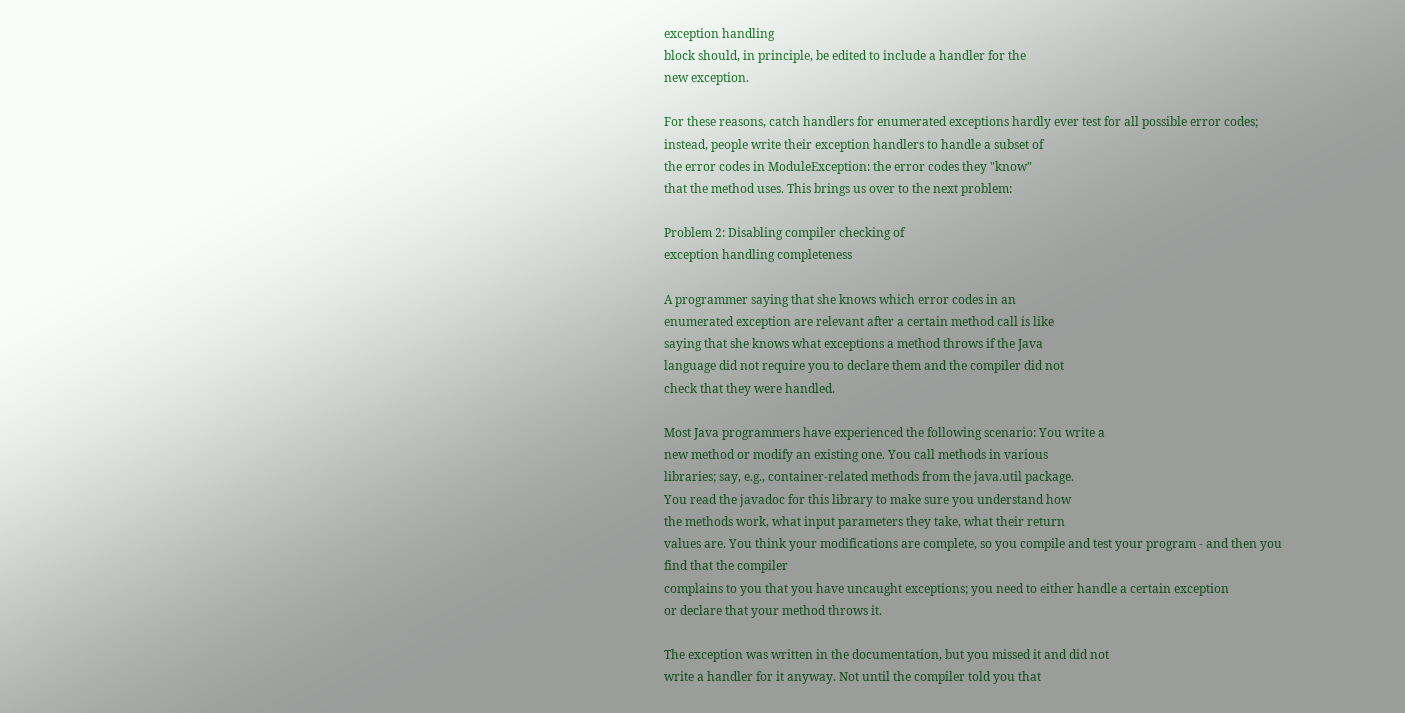exception handling
block should, in principle, be edited to include a handler for the
new exception.

For these reasons, catch handlers for enumerated exceptions hardly ever test for all possible error codes;
instead, people write their exception handlers to handle a subset of
the error codes in ModuleException: the error codes they "know"
that the method uses. This brings us over to the next problem:

Problem 2: Disabling compiler checking of
exception handling completeness

A programmer saying that she knows which error codes in an
enumerated exception are relevant after a certain method call is like
saying that she knows what exceptions a method throws if the Java
language did not require you to declare them and the compiler did not
check that they were handled.

Most Java programmers have experienced the following scenario: You write a
new method or modify an existing one. You call methods in various
libraries; say, e.g., container-related methods from the java.util package.
You read the javadoc for this library to make sure you understand how
the methods work, what input parameters they take, what their return
values are. You think your modifications are complete, so you compile and test your program - and then you find that the compiler
complains to you that you have uncaught exceptions; you need to either handle a certain exception
or declare that your method throws it.

The exception was written in the documentation, but you missed it and did not
write a handler for it anyway. Not until the compiler told you that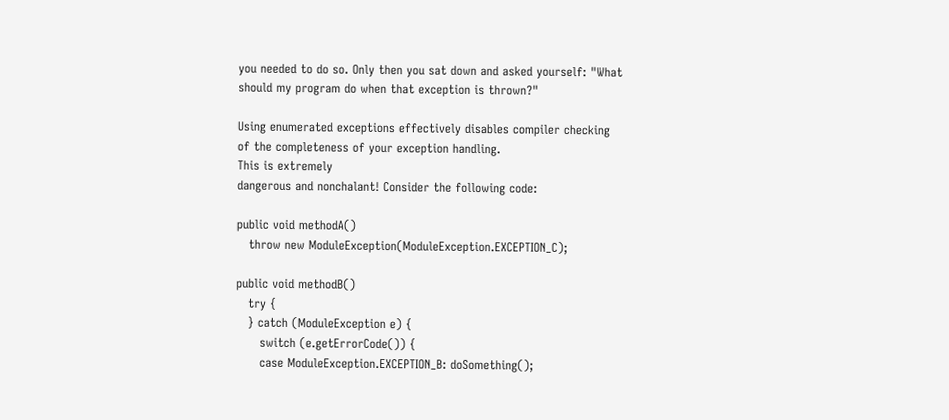you needed to do so. Only then you sat down and asked yourself: "What
should my program do when that exception is thrown?"

Using enumerated exceptions effectively disables compiler checking
of the completeness of your exception handling.
This is extremely
dangerous and nonchalant! Consider the following code:

public void methodA()
   throw new ModuleException(ModuleException.EXCEPTION_C);

public void methodB()
   try {
   } catch (ModuleException e) {
      switch (e.getErrorCode()) {
      case ModuleException.EXCEPTION_B: doSomething();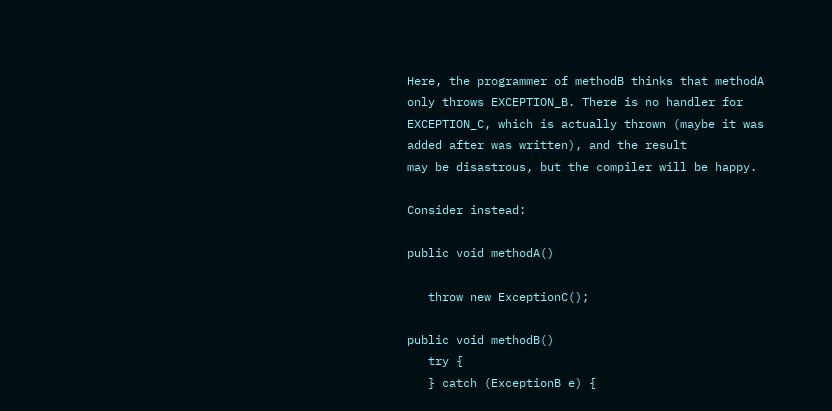Here, the programmer of methodB thinks that methodA
only throws EXCEPTION_B. There is no handler for
EXCEPTION_C, which is actually thrown (maybe it was added after was written), and the result
may be disastrous, but the compiler will be happy.

Consider instead:

public void methodA()

   throw new ExceptionC();

public void methodB()
   try {
   } catch (ExceptionB e) {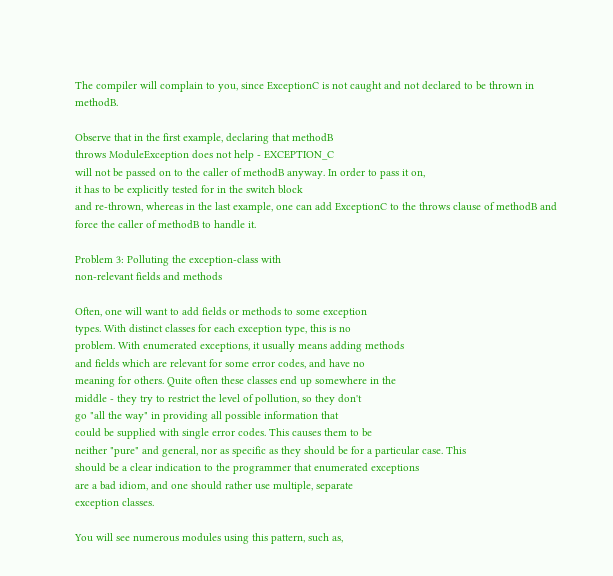The compiler will complain to you, since ExceptionC is not caught and not declared to be thrown in methodB.

Observe that in the first example, declaring that methodB
throws ModuleException does not help - EXCEPTION_C
will not be passed on to the caller of methodB anyway. In order to pass it on,
it has to be explicitly tested for in the switch block
and re-thrown, whereas in the last example, one can add ExceptionC to the throws clause of methodB and force the caller of methodB to handle it.

Problem 3: Polluting the exception-class with
non-relevant fields and methods

Often, one will want to add fields or methods to some exception
types. With distinct classes for each exception type, this is no
problem. With enumerated exceptions, it usually means adding methods
and fields which are relevant for some error codes, and have no
meaning for others. Quite often these classes end up somewhere in the
middle - they try to restrict the level of pollution, so they don't
go "all the way" in providing all possible information that
could be supplied with single error codes. This causes them to be
neither "pure" and general, nor as specific as they should be for a particular case. This
should be a clear indication to the programmer that enumerated exceptions
are a bad idiom, and one should rather use multiple, separate
exception classes.

You will see numerous modules using this pattern, such as,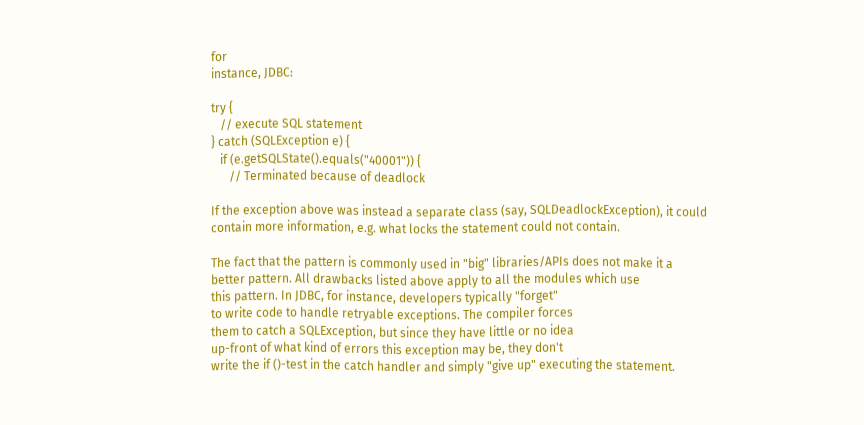for
instance, JDBC:

try {
   // execute SQL statement
} catch (SQLException e) {
   if (e.getSQLState().equals("40001")) {
      // Terminated because of deadlock

If the exception above was instead a separate class (say, SQLDeadlockException), it could contain more information, e.g. what locks the statement could not contain.

The fact that the pattern is commonly used in "big" libraries/APIs does not make it a
better pattern. All drawbacks listed above apply to all the modules which use
this pattern. In JDBC, for instance, developers typically "forget"
to write code to handle retryable exceptions. The compiler forces
them to catch a SQLException, but since they have little or no idea
up-front of what kind of errors this exception may be, they don't
write the if ()-test in the catch handler and simply "give up" executing the statement.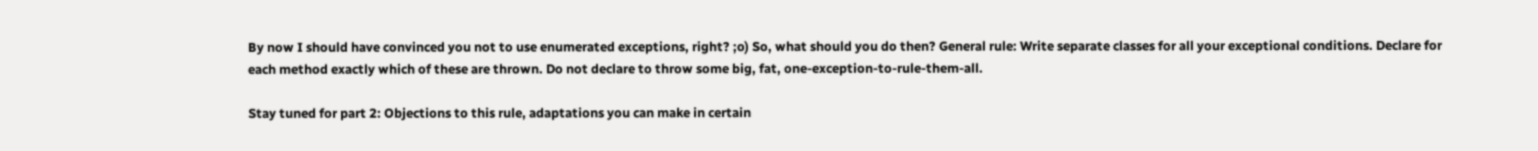By now I should have convinced you not to use enumerated exceptions, right? ;o) So, what should you do then? General rule: Write separate classes for all your exceptional conditions. Declare for each method exactly which of these are thrown. Do not declare to throw some big, fat, one-exception-to-rule-them-all.

Stay tuned for part 2: Objections to this rule, adaptations you can make in certain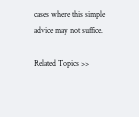cases where this simple advice may not suffice.

Related Topics >>